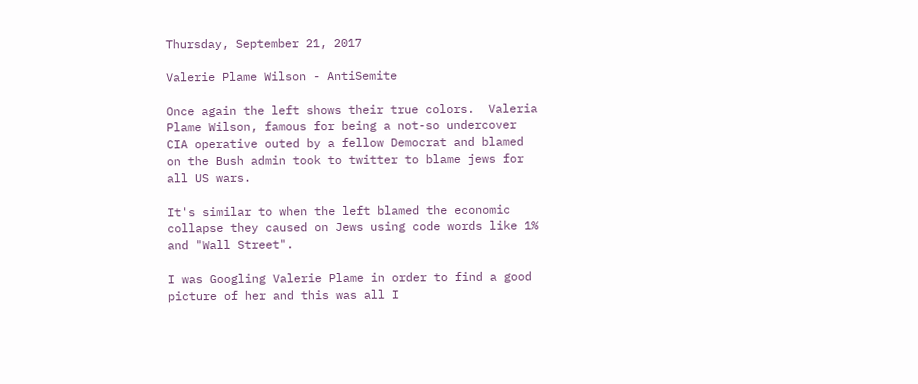Thursday, September 21, 2017

Valerie Plame Wilson - AntiSemite

Once again the left shows their true colors.  Valeria Plame Wilson, famous for being a not-so undercover CIA operative outed by a fellow Democrat and blamed on the Bush admin took to twitter to blame jews for all US wars.

It's similar to when the left blamed the economic collapse they caused on Jews using code words like 1% and "Wall Street".

I was Googling Valerie Plame in order to find a good picture of her and this was all I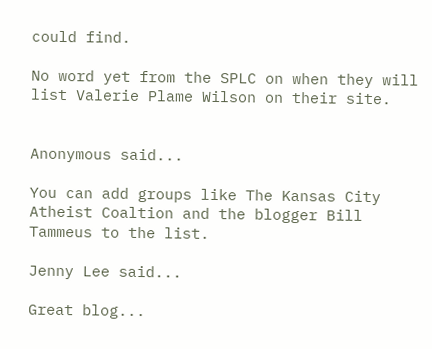could find.

No word yet from the SPLC on when they will list Valerie Plame Wilson on their site.


Anonymous said...

You can add groups like The Kansas City Atheist Coaltion and the blogger Bill Tammeus to the list.

Jenny Lee said...

Great blog...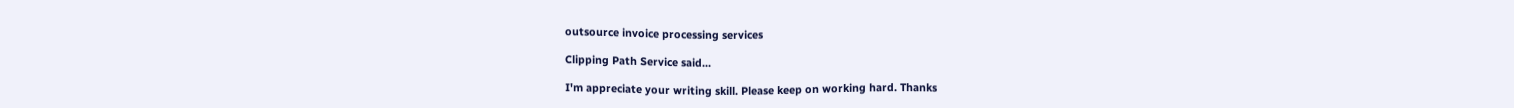outsource invoice processing services

Clipping Path Service said...

I'm appreciate your writing skill. Please keep on working hard. Thanks